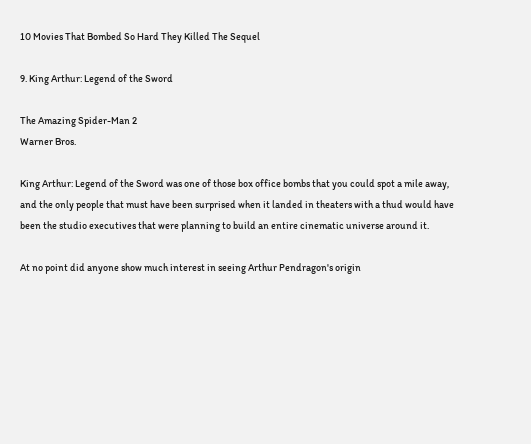10 Movies That Bombed So Hard They Killed The Sequel

9. King Arthur: Legend of the Sword

The Amazing Spider-Man 2
Warner Bros.

King Arthur: Legend of the Sword was one of those box office bombs that you could spot a mile away, and the only people that must have been surprised when it landed in theaters with a thud would have been the studio executives that were planning to build an entire cinematic universe around it.

At no point did anyone show much interest in seeing Arthur Pendragon's origin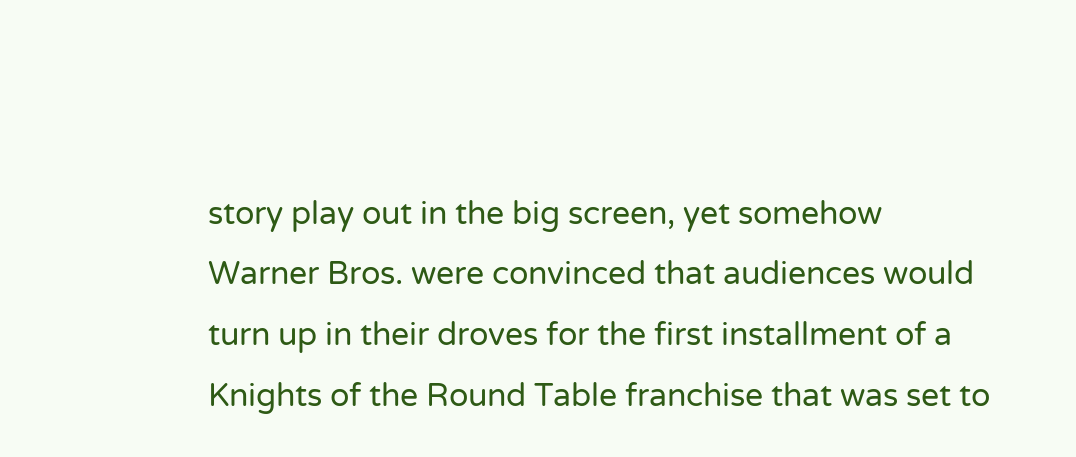story play out in the big screen, yet somehow Warner Bros. were convinced that audiences would turn up in their droves for the first installment of a Knights of the Round Table franchise that was set to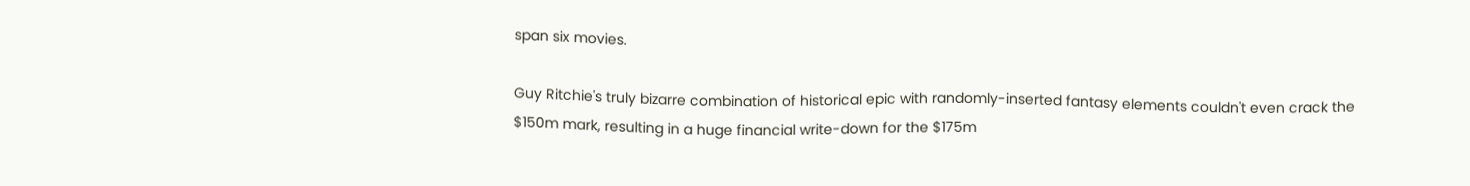span six movies.

Guy Ritchie's truly bizarre combination of historical epic with randomly-inserted fantasy elements couldn't even crack the $150m mark, resulting in a huge financial write-down for the $175m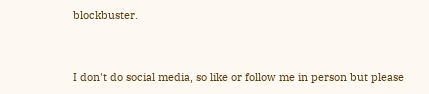blockbuster.


I don't do social media, so like or follow me in person but please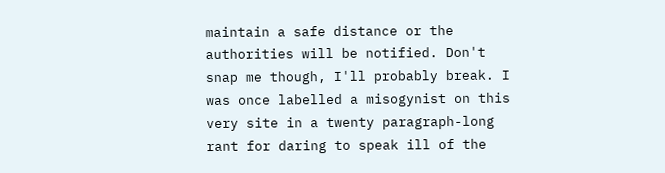maintain a safe distance or the authorities will be notified. Don't snap me though, I'll probably break. I was once labelled a misogynist on this very site in a twenty paragraph-long rant for daring to speak ill of the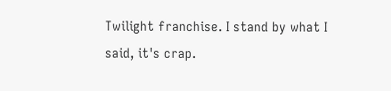Twilight franchise. I stand by what I said, it's crap.